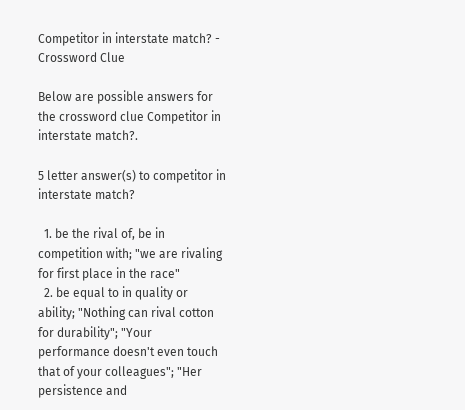Competitor in interstate match? - Crossword Clue

Below are possible answers for the crossword clue Competitor in interstate match?.

5 letter answer(s) to competitor in interstate match?

  1. be the rival of, be in competition with; "we are rivaling for first place in the race"
  2. be equal to in quality or ability; "Nothing can rival cotton for durability"; "Your performance doesn't even touch that of your colleagues"; "Her persistence and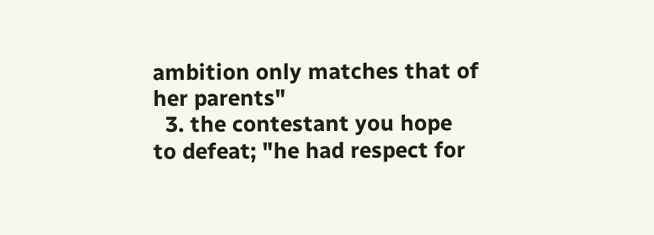ambition only matches that of her parents"
  3. the contestant you hope to defeat; "he had respect for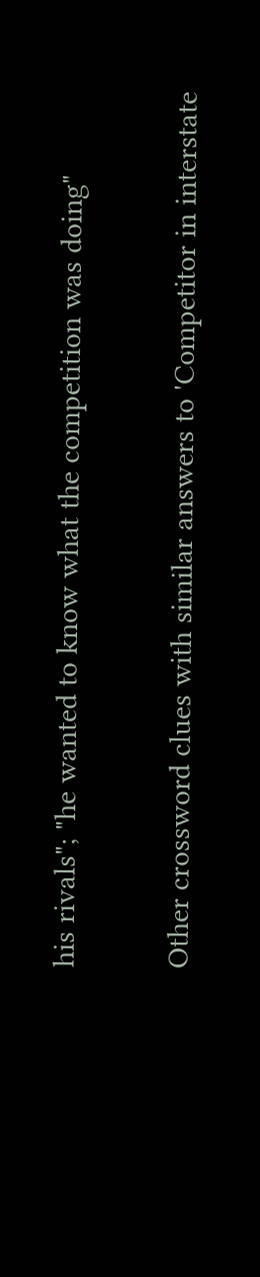his rivals"; "he wanted to know what the competition was doing"

Other crossword clues with similar answers to 'Competitor in interstate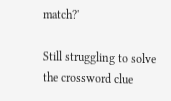match?'

Still struggling to solve the crossword clue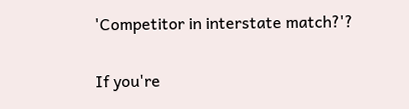'Competitor in interstate match?'?

If you're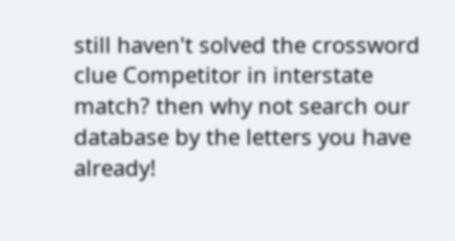still haven't solved the crossword clue Competitor in interstate match? then why not search our database by the letters you have already!